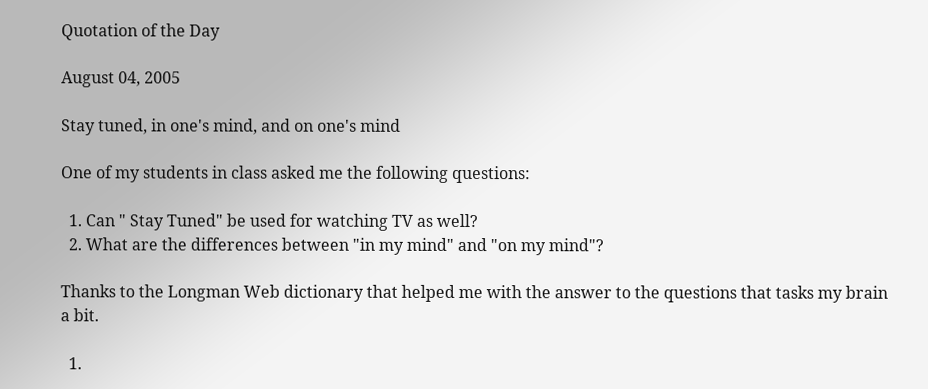Quotation of the Day

August 04, 2005

Stay tuned, in one's mind, and on one's mind

One of my students in class asked me the following questions:

  1. Can " Stay Tuned" be used for watching TV as well?
  2. What are the differences between "in my mind" and "on my mind"?

Thanks to the Longman Web dictionary that helped me with the answer to the questions that tasks my brain a bit.

  1.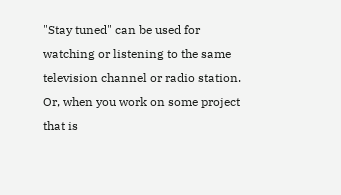"Stay tuned" can be used for watching or listening to the same television channel or radio station. Or, when you work on some project that is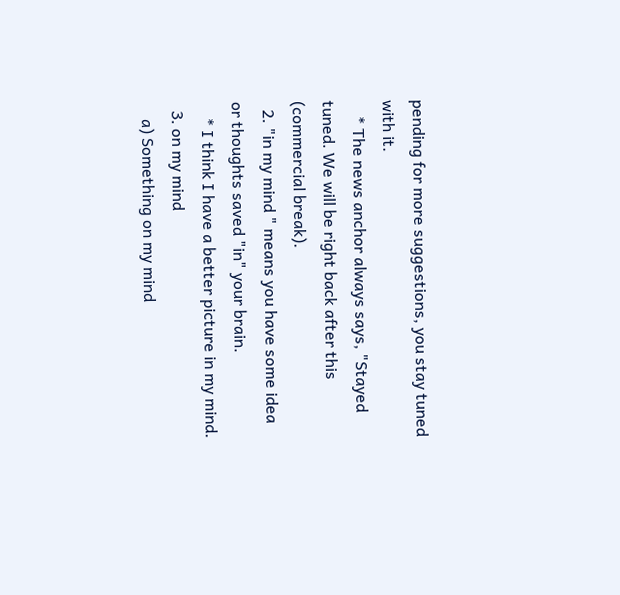pending for more suggestions, you stay tuned with it.
    * The news anchor always says, "Stayed tuned. We will be right back after this (commercial break).
  2. "in my mind " means you have some idea or thoughts saved "in" your brain.
    * I think I have a better picture in my mind.
  3. on my mind
    a) Something on my mind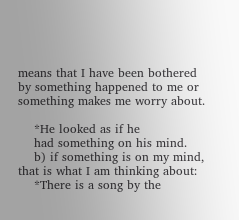means that I have been bothered by something happened to me or something makes me worry about.

    *He looked as if he
    had something on his mind.
    b) if something is on my mind, that is what I am thinking about:
    *There is a song by the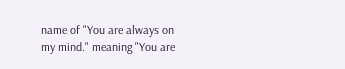name of "You are always on my mind." meaning "You are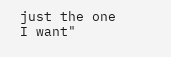just the one I want"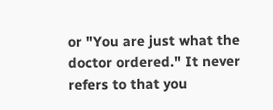or "You are just what the doctor ordered." It never refers to that you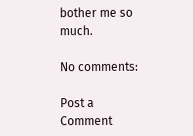bother me so much.

No comments:

Post a Comment